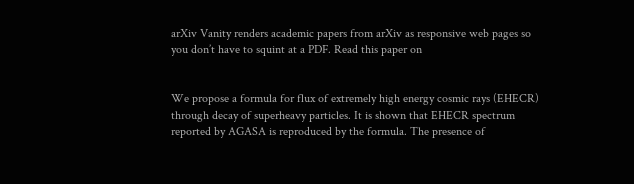arXiv Vanity renders academic papers from arXiv as responsive web pages so you don’t have to squint at a PDF. Read this paper on


We propose a formula for flux of extremely high energy cosmic rays (EHECR) through decay of superheavy particles. It is shown that EHECR spectrum reported by AGASA is reproduced by the formula. The presence of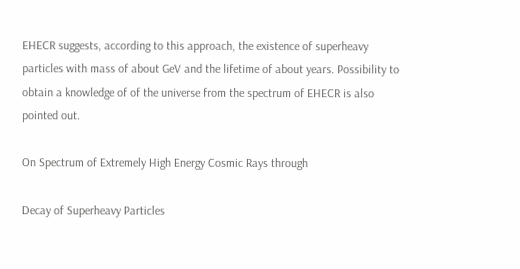EHECR suggests, according to this approach, the existence of superheavy particles with mass of about GeV and the lifetime of about years. Possibility to obtain a knowledge of of the universe from the spectrum of EHECR is also pointed out.

On Spectrum of Extremely High Energy Cosmic Rays through

Decay of Superheavy Particles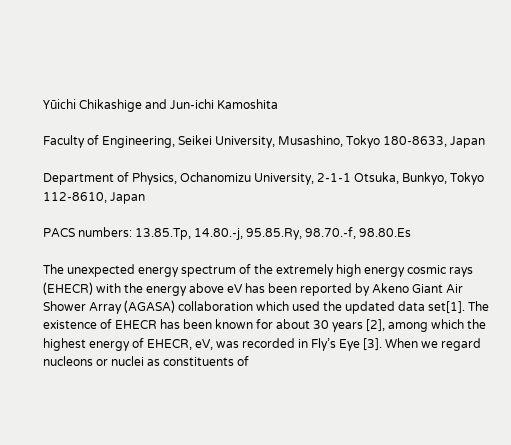Yūichi Chikashige and Jun-ichi Kamoshita

Faculty of Engineering, Seikei University, Musashino, Tokyo 180-8633, Japan

Department of Physics, Ochanomizu University, 2-1-1 Otsuka, Bunkyo, Tokyo 112-8610, Japan

PACS numbers: 13.85.Tp, 14.80.-j, 95.85.Ry, 98.70.-f, 98.80.Es

The unexpected energy spectrum of the extremely high energy cosmic rays (EHECR) with the energy above eV has been reported by Akeno Giant Air Shower Array (AGASA) collaboration which used the updated data set[1]. The existence of EHECR has been known for about 30 years [2], among which the highest energy of EHECR, eV, was recorded in Fly’s Eye [3]. When we regard nucleons or nuclei as constituents of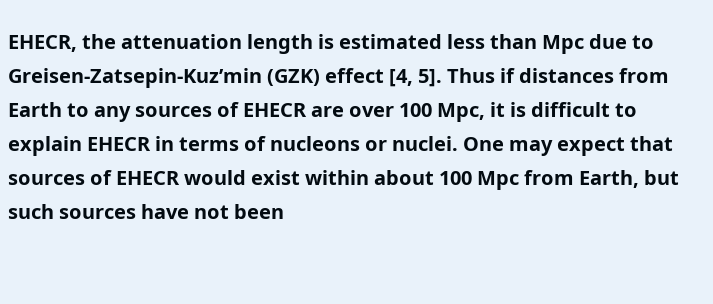EHECR, the attenuation length is estimated less than Mpc due to Greisen-Zatsepin-Kuz’min (GZK) effect [4, 5]. Thus if distances from Earth to any sources of EHECR are over 100 Mpc, it is difficult to explain EHECR in terms of nucleons or nuclei. One may expect that sources of EHECR would exist within about 100 Mpc from Earth, but such sources have not been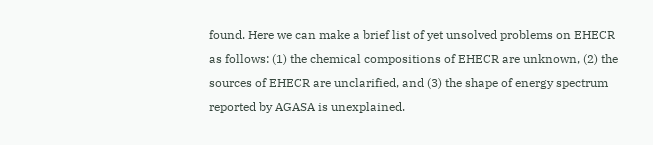found. Here we can make a brief list of yet unsolved problems on EHECR as follows: (1) the chemical compositions of EHECR are unknown, (2) the sources of EHECR are unclarified, and (3) the shape of energy spectrum reported by AGASA is unexplained.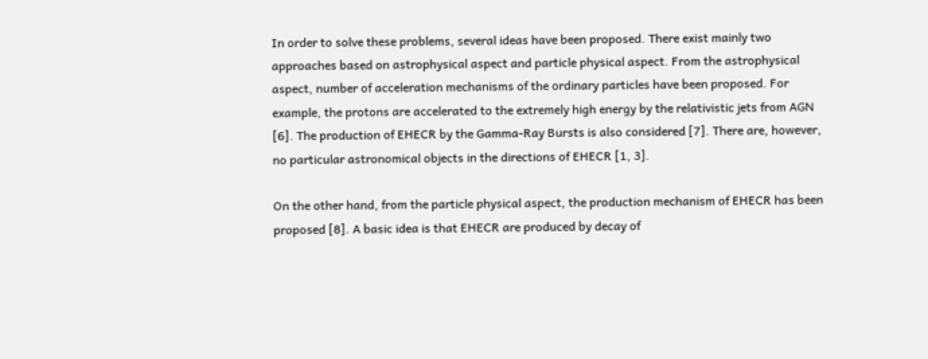In order to solve these problems, several ideas have been proposed. There exist mainly two approaches based on astrophysical aspect and particle physical aspect. From the astrophysical aspect, number of acceleration mechanisms of the ordinary particles have been proposed. For example, the protons are accelerated to the extremely high energy by the relativistic jets from AGN [6]. The production of EHECR by the Gamma-Ray Bursts is also considered [7]. There are, however, no particular astronomical objects in the directions of EHECR [1, 3].

On the other hand, from the particle physical aspect, the production mechanism of EHECR has been proposed [8]. A basic idea is that EHECR are produced by decay of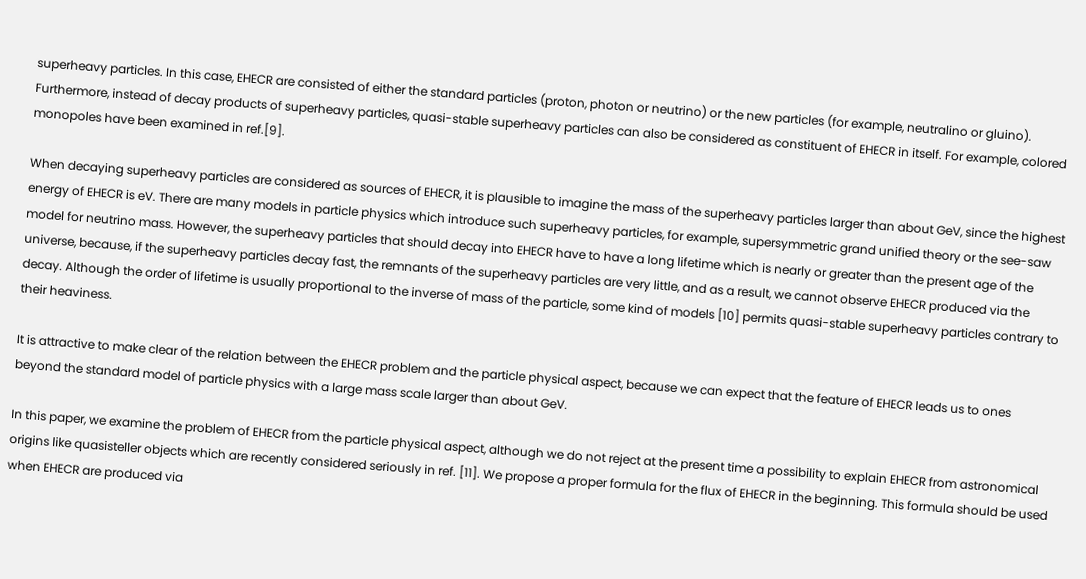superheavy particles. In this case, EHECR are consisted of either the standard particles (proton, photon or neutrino) or the new particles (for example, neutralino or gluino). Furthermore, instead of decay products of superheavy particles, quasi-stable superheavy particles can also be considered as constituent of EHECR in itself. For example, colored monopoles have been examined in ref.[9].

When decaying superheavy particles are considered as sources of EHECR, it is plausible to imagine the mass of the superheavy particles larger than about GeV, since the highest energy of EHECR is eV. There are many models in particle physics which introduce such superheavy particles, for example, supersymmetric grand unified theory or the see-saw model for neutrino mass. However, the superheavy particles that should decay into EHECR have to have a long lifetime which is nearly or greater than the present age of the universe, because, if the superheavy particles decay fast, the remnants of the superheavy particles are very little, and as a result, we cannot observe EHECR produced via the decay. Although the order of lifetime is usually proportional to the inverse of mass of the particle, some kind of models [10] permits quasi-stable superheavy particles contrary to their heaviness.

It is attractive to make clear of the relation between the EHECR problem and the particle physical aspect, because we can expect that the feature of EHECR leads us to ones beyond the standard model of particle physics with a large mass scale larger than about GeV.

In this paper, we examine the problem of EHECR from the particle physical aspect, although we do not reject at the present time a possibility to explain EHECR from astronomical origins like quasisteller objects which are recently considered seriously in ref. [11]. We propose a proper formula for the flux of EHECR in the beginning. This formula should be used when EHECR are produced via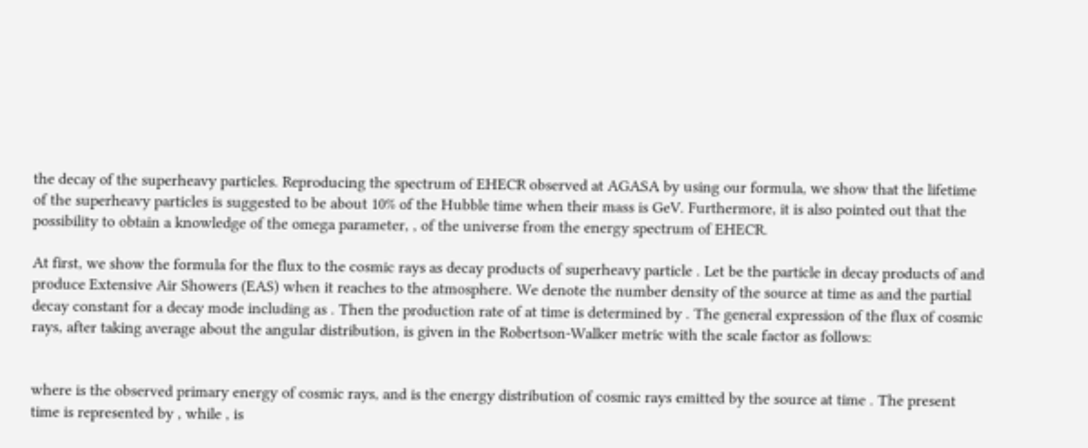the decay of the superheavy particles. Reproducing the spectrum of EHECR observed at AGASA by using our formula, we show that the lifetime of the superheavy particles is suggested to be about 10% of the Hubble time when their mass is GeV. Furthermore, it is also pointed out that the possibility to obtain a knowledge of the omega parameter, , of the universe from the energy spectrum of EHECR.

At first, we show the formula for the flux to the cosmic rays as decay products of superheavy particle . Let be the particle in decay products of and produce Extensive Air Showers (EAS) when it reaches to the atmosphere. We denote the number density of the source at time as and the partial decay constant for a decay mode including as . Then the production rate of at time is determined by . The general expression of the flux of cosmic rays, after taking average about the angular distribution, is given in the Robertson-Walker metric with the scale factor as follows:


where is the observed primary energy of cosmic rays, and is the energy distribution of cosmic rays emitted by the source at time . The present time is represented by , while , is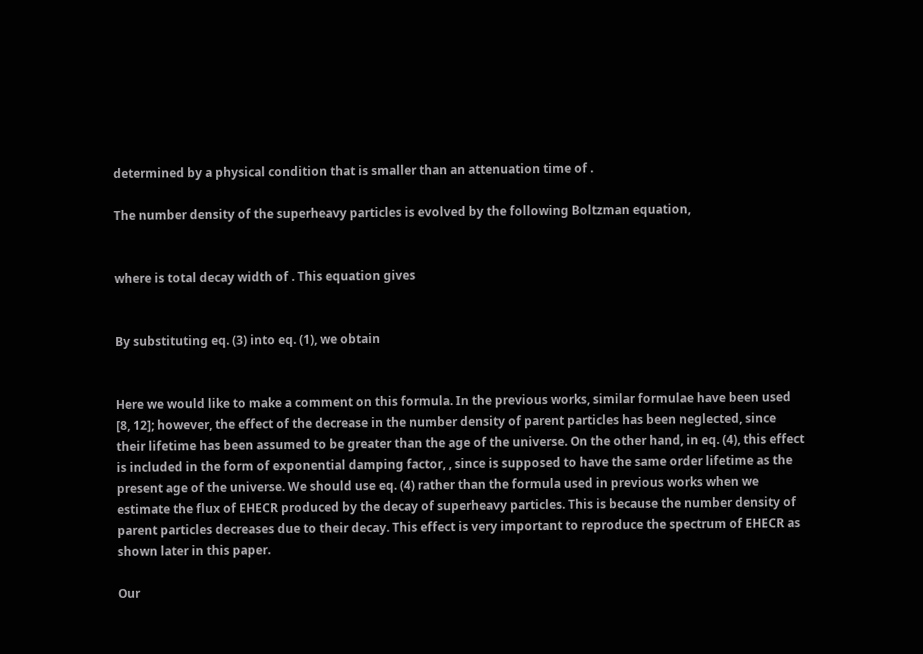determined by a physical condition that is smaller than an attenuation time of .

The number density of the superheavy particles is evolved by the following Boltzman equation,


where is total decay width of . This equation gives


By substituting eq. (3) into eq. (1), we obtain


Here we would like to make a comment on this formula. In the previous works, similar formulae have been used [8, 12]; however, the effect of the decrease in the number density of parent particles has been neglected, since their lifetime has been assumed to be greater than the age of the universe. On the other hand, in eq. (4), this effect is included in the form of exponential damping factor, , since is supposed to have the same order lifetime as the present age of the universe. We should use eq. (4) rather than the formula used in previous works when we estimate the flux of EHECR produced by the decay of superheavy particles. This is because the number density of parent particles decreases due to their decay. This effect is very important to reproduce the spectrum of EHECR as shown later in this paper.

Our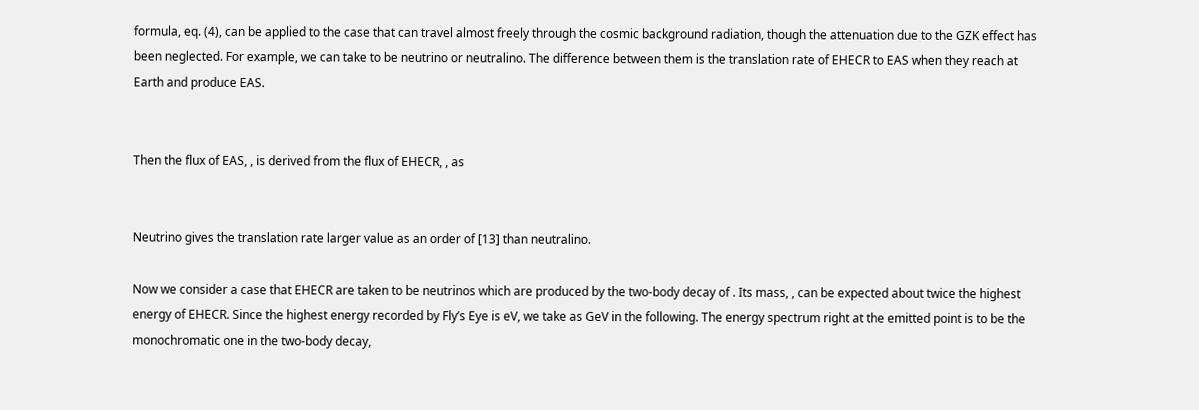formula, eq. (4), can be applied to the case that can travel almost freely through the cosmic background radiation, though the attenuation due to the GZK effect has been neglected. For example, we can take to be neutrino or neutralino. The difference between them is the translation rate of EHECR to EAS when they reach at Earth and produce EAS.


Then the flux of EAS, , is derived from the flux of EHECR, , as


Neutrino gives the translation rate larger value as an order of [13] than neutralino.

Now we consider a case that EHECR are taken to be neutrinos which are produced by the two-body decay of . Its mass, , can be expected about twice the highest energy of EHECR. Since the highest energy recorded by Fly’s Eye is eV, we take as GeV in the following. The energy spectrum right at the emitted point is to be the monochromatic one in the two-body decay,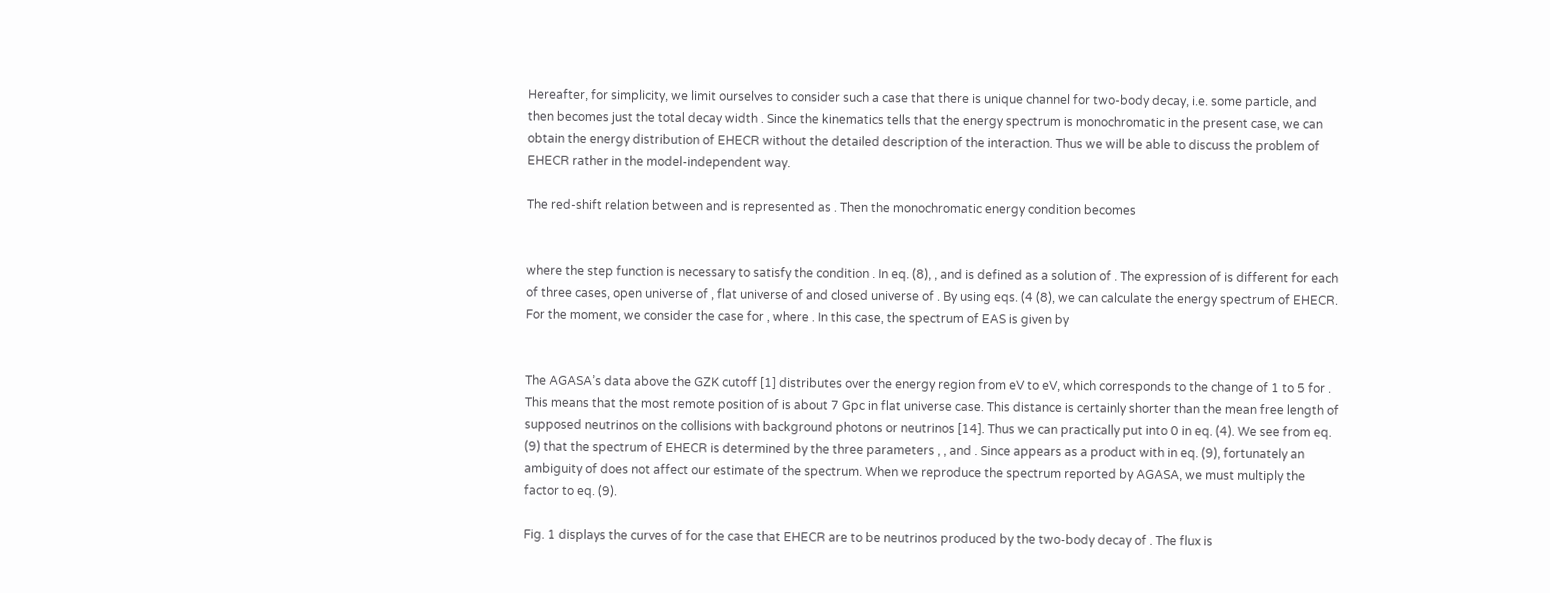Hereafter, for simplicity, we limit ourselves to consider such a case that there is unique channel for two-body decay, i.e. some particle, and then becomes just the total decay width . Since the kinematics tells that the energy spectrum is monochromatic in the present case, we can obtain the energy distribution of EHECR without the detailed description of the interaction. Thus we will be able to discuss the problem of EHECR rather in the model-independent way.

The red-shift relation between and is represented as . Then the monochromatic energy condition becomes


where the step function is necessary to satisfy the condition . In eq. (8), , and is defined as a solution of . The expression of is different for each of three cases, open universe of , flat universe of and closed universe of . By using eqs. (4 (8), we can calculate the energy spectrum of EHECR. For the moment, we consider the case for , where . In this case, the spectrum of EAS is given by


The AGASA’s data above the GZK cutoff [1] distributes over the energy region from eV to eV, which corresponds to the change of 1 to 5 for . This means that the most remote position of is about 7 Gpc in flat universe case. This distance is certainly shorter than the mean free length of supposed neutrinos on the collisions with background photons or neutrinos [14]. Thus we can practically put into 0 in eq. (4). We see from eq. (9) that the spectrum of EHECR is determined by the three parameters , , and . Since appears as a product with in eq. (9), fortunately an ambiguity of does not affect our estimate of the spectrum. When we reproduce the spectrum reported by AGASA, we must multiply the factor to eq. (9).

Fig. 1 displays the curves of for the case that EHECR are to be neutrinos produced by the two-body decay of . The flux is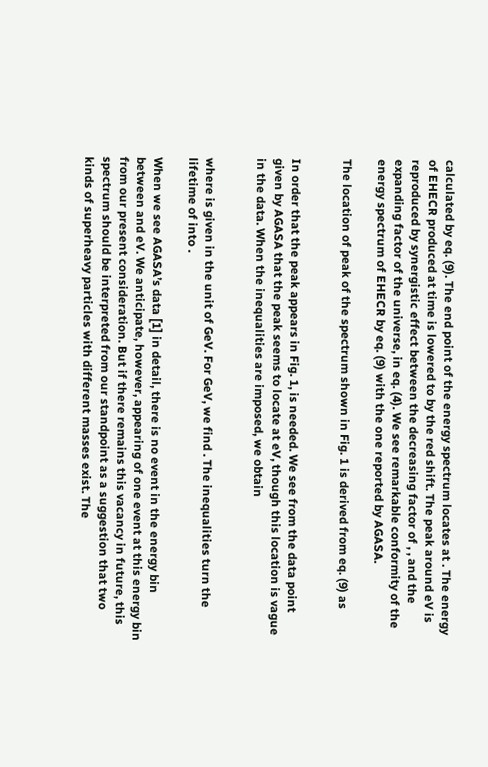calculated by eq. (9). The end point of the energy spectrum locates at . The energy of EHECR produced at time is lowered to by the red shift. The peak around eV is reproduced by synergistic effect between the decreasing factor of , , and the expanding factor of the universe, in eq. (4). We see remarkable conformity of the energy spectrum of EHECR by eq. (9) with the one reported by AGASA.

The location of peak of the spectrum shown in Fig. 1 is derived from eq. (9) as


In order that the peak appears in Fig. 1, is needed. We see from the data point given by AGASA that the peak seems to locate at eV, though this location is vague in the data. When the inequalities are imposed, we obtain


where is given in the unit of GeV. For GeV, we find . The inequalities turn the lifetime of into .

When we see AGASA’s data [1] in detail, there is no event in the energy bin between and eV. We anticipate, however, appearing of one event at this energy bin from our present consideration. But if there remains this vacancy in future, this spectrum should be interpreted from our standpoint as a suggestion that two kinds of superheavy particles with different masses exist. The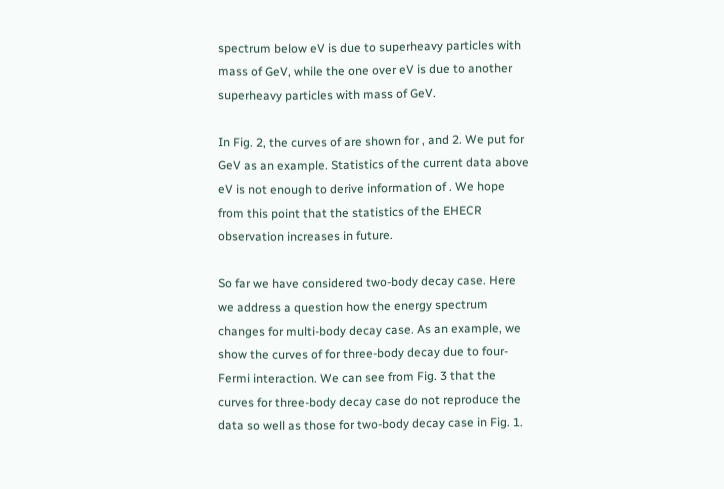spectrum below eV is due to superheavy particles with mass of GeV, while the one over eV is due to another superheavy particles with mass of GeV.

In Fig. 2, the curves of are shown for , and 2. We put for GeV as an example. Statistics of the current data above eV is not enough to derive information of . We hope from this point that the statistics of the EHECR observation increases in future.

So far we have considered two-body decay case. Here we address a question how the energy spectrum changes for multi-body decay case. As an example, we show the curves of for three-body decay due to four-Fermi interaction. We can see from Fig. 3 that the curves for three-body decay case do not reproduce the data so well as those for two-body decay case in Fig. 1.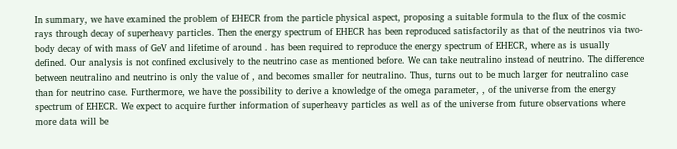In summary, we have examined the problem of EHECR from the particle physical aspect, proposing a suitable formula to the flux of the cosmic rays through decay of superheavy particles. Then the energy spectrum of EHECR has been reproduced satisfactorily as that of the neutrinos via two-body decay of with mass of GeV and lifetime of around . has been required to reproduce the energy spectrum of EHECR, where as is usually defined. Our analysis is not confined exclusively to the neutrino case as mentioned before. We can take neutralino instead of neutrino. The difference between neutralino and neutrino is only the value of , and becomes smaller for neutralino. Thus, turns out to be much larger for neutralino case than for neutrino case. Furthermore, we have the possibility to derive a knowledge of the omega parameter, , of the universe from the energy spectrum of EHECR. We expect to acquire further information of superheavy particles as well as of the universe from future observations where more data will be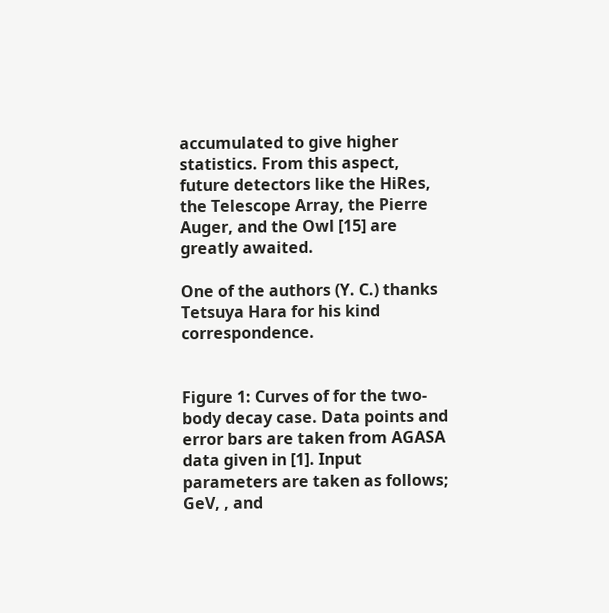accumulated to give higher statistics. From this aspect, future detectors like the HiRes, the Telescope Array, the Pierre Auger, and the Owl [15] are greatly awaited.

One of the authors (Y. C.) thanks Tetsuya Hara for his kind correspondence.


Figure 1: Curves of for the two-body decay case. Data points and error bars are taken from AGASA data given in [1]. Input parameters are taken as follows; GeV, , and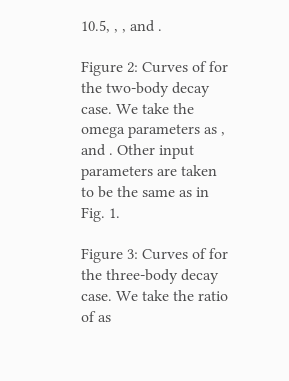10.5, , , and .

Figure 2: Curves of for the two-body decay case. We take the omega parameters as , and . Other input parameters are taken to be the same as in Fig. 1.

Figure 3: Curves of for the three-body decay case. We take the ratio of as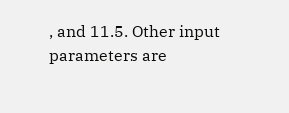, and 11.5. Other input parameters are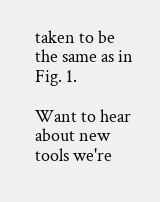taken to be the same as in Fig. 1.

Want to hear about new tools we're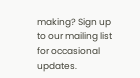making? Sign up to our mailing list for occasional updates.